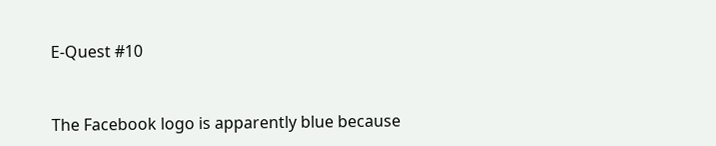E-Quest #10


The Facebook logo is apparently blue because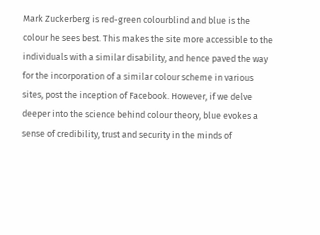Mark Zuckerberg is red-green colourblind and blue is the colour he sees best. This makes the site more accessible to the individuals with a similar disability, and hence paved the way for the incorporation of a similar colour scheme in various sites, post the inception of Facebook. However, if we delve deeper into the science behind colour theory, blue evokes a sense of credibility, trust and security in the minds of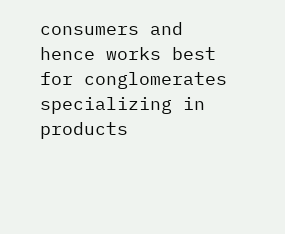consumers and hence works best for conglomerates specializing in products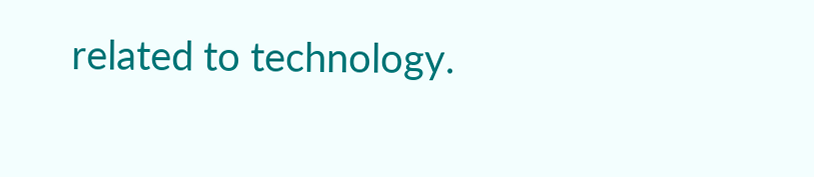related to technology.